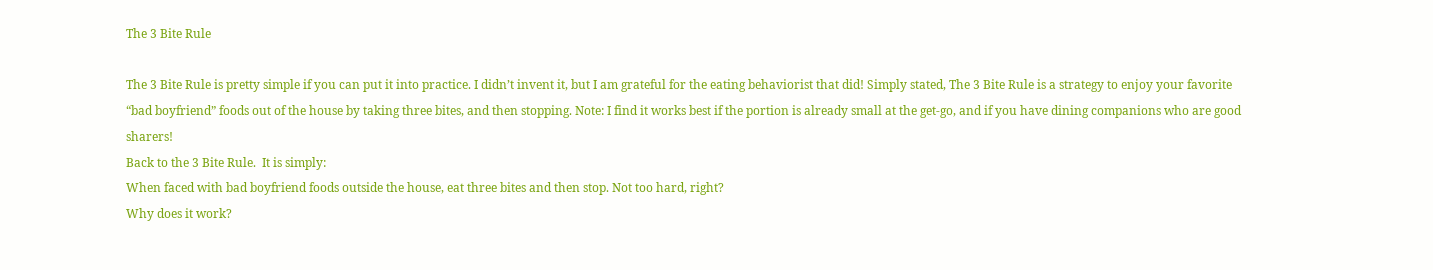The 3 Bite Rule

The 3 Bite Rule is pretty simple if you can put it into practice. I didn’t invent it, but I am grateful for the eating behaviorist that did! Simply stated, The 3 Bite Rule is a strategy to enjoy your favorite “bad boyfriend” foods out of the house by taking three bites, and then stopping. Note: I find it works best if the portion is already small at the get-go, and if you have dining companions who are good sharers!
Back to the 3 Bite Rule.  It is simply:
When faced with bad boyfriend foods outside the house, eat three bites and then stop. Not too hard, right?
Why does it work?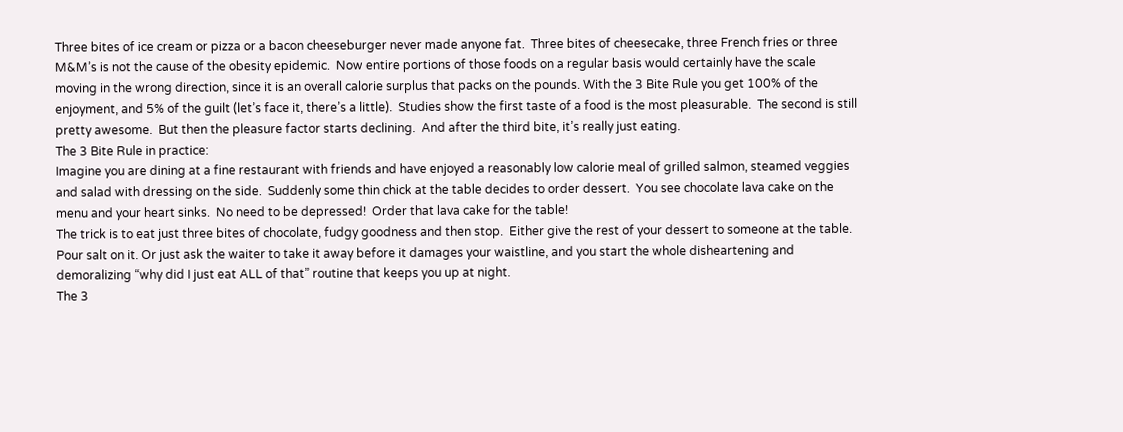Three bites of ice cream or pizza or a bacon cheeseburger never made anyone fat.  Three bites of cheesecake, three French fries or three M&M’s is not the cause of the obesity epidemic.  Now entire portions of those foods on a regular basis would certainly have the scale moving in the wrong direction, since it is an overall calorie surplus that packs on the pounds. With the 3 Bite Rule you get 100% of the enjoyment, and 5% of the guilt (let’s face it, there’s a little).  Studies show the first taste of a food is the most pleasurable.  The second is still pretty awesome.  But then the pleasure factor starts declining.  And after the third bite, it’s really just eating.
The 3 Bite Rule in practice:
Imagine you are dining at a fine restaurant with friends and have enjoyed a reasonably low calorie meal of grilled salmon, steamed veggies and salad with dressing on the side.  Suddenly some thin chick at the table decides to order dessert.  You see chocolate lava cake on the menu and your heart sinks.  No need to be depressed!  Order that lava cake for the table!
The trick is to eat just three bites of chocolate, fudgy goodness and then stop.  Either give the rest of your dessert to someone at the table. Pour salt on it. Or just ask the waiter to take it away before it damages your waistline, and you start the whole disheartening and demoralizing “why did I just eat ALL of that” routine that keeps you up at night.
The 3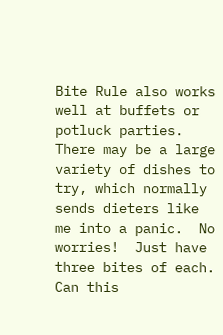Bite Rule also works well at buffets or potluck parties.  There may be a large variety of dishes to try, which normally sends dieters like me into a panic.  No worries!  Just have three bites of each.  Can this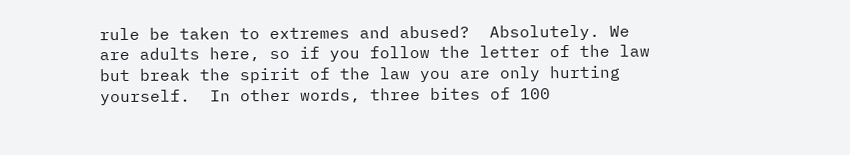rule be taken to extremes and abused?  Absolutely. We are adults here, so if you follow the letter of the law but break the spirit of the law you are only hurting yourself.  In other words, three bites of 100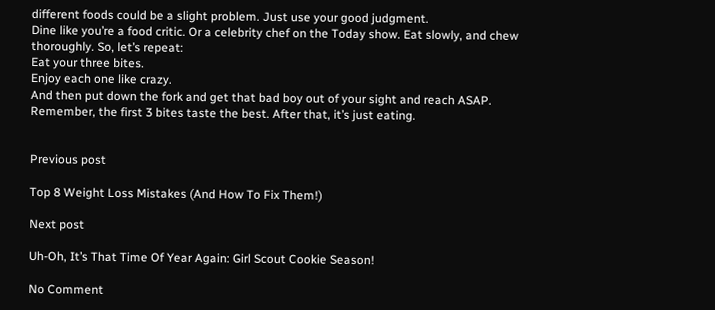different foods could be a slight problem. Just use your good judgment.
Dine like you’re a food critic. Or a celebrity chef on the Today show. Eat slowly, and chew thoroughly. So, let’s repeat:
Eat your three bites.
Enjoy each one like crazy.
And then put down the fork and get that bad boy out of your sight and reach ASAP.
Remember, the first 3 bites taste the best. After that, it’s just eating.


Previous post

Top 8 Weight Loss Mistakes (And How To Fix Them!)

Next post

Uh-Oh, It’s That Time Of Year Again: Girl Scout Cookie Season!

No Comment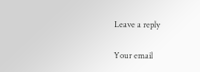Leave a reply

Your email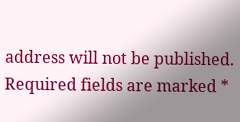address will not be published. Required fields are marked *